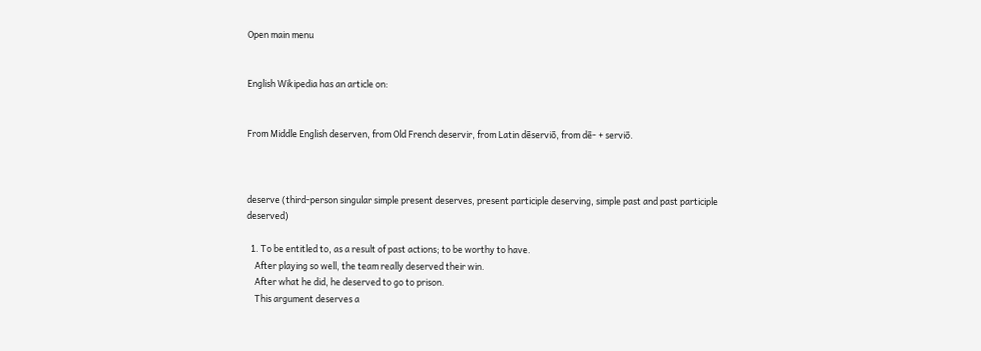Open main menu


English Wikipedia has an article on:


From Middle English deserven, from Old French deservir, from Latin dēserviō, from dē- + serviō.



deserve (third-person singular simple present deserves, present participle deserving, simple past and past participle deserved)

  1. To be entitled to, as a result of past actions; to be worthy to have.
    After playing so well, the team really deserved their win.
    After what he did, he deserved to go to prison.
    This argument deserves a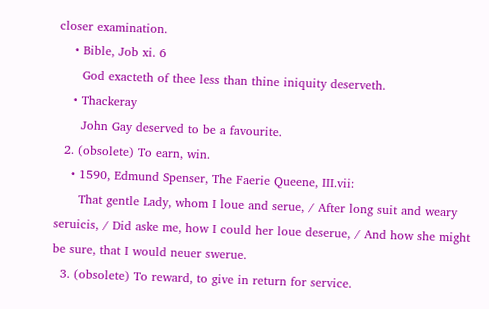closer examination.
    • Bible, Job xi. 6
      God exacteth of thee less than thine iniquity deserveth.
    • Thackeray
      John Gay deserved to be a favourite.
  2. (obsolete) To earn, win.
    • 1590, Edmund Spenser, The Faerie Queene, III.vii:
      That gentle Lady, whom I loue and serue, / After long suit and weary seruicis, / Did aske me, how I could her loue deserue, / And how she might be sure, that I would neuer swerue.
  3. (obsolete) To reward, to give in return for service.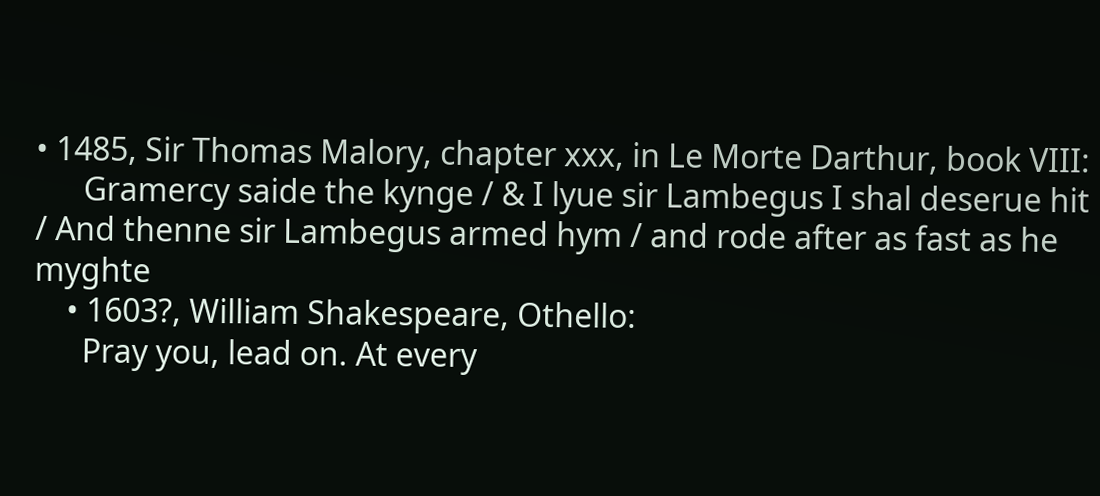• 1485, Sir Thomas Malory, chapter xxx, in Le Morte Darthur, book VIII:
      Gramercy saide the kynge / & I lyue sir Lambegus I shal deserue hit / And thenne sir Lambegus armed hym / and rode after as fast as he myghte
    • 1603?, William Shakespeare, Othello:
      Pray you, lead on. At every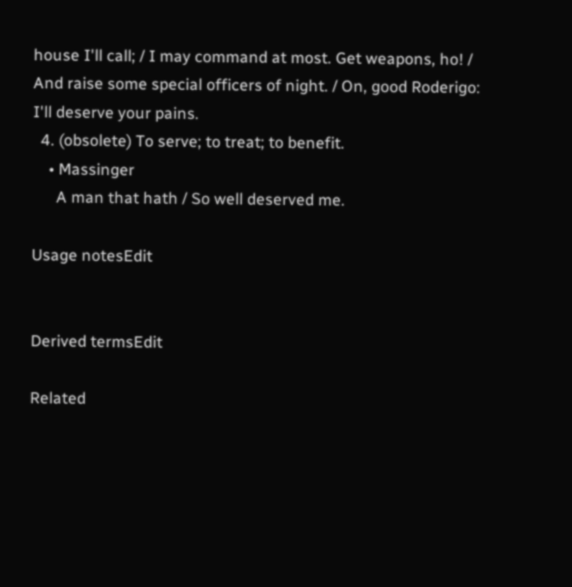house I'll call; / I may command at most. Get weapons, ho! / And raise some special officers of night. / On, good Roderigo: I'll deserve your pains.
  4. (obsolete) To serve; to treat; to benefit.
    • Massinger
      A man that hath / So well deserved me.

Usage notesEdit


Derived termsEdit

Related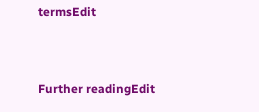termsEdit


Further readingEdit